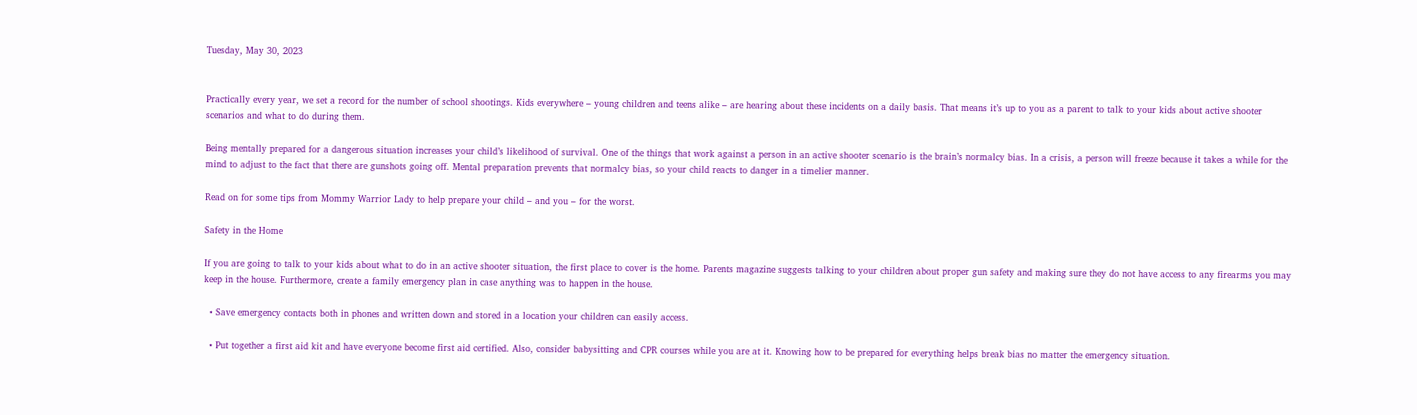Tuesday, May 30, 2023


Practically every year, we set a record for the number of school shootings. Kids everywhere – young children and teens alike – are hearing about these incidents on a daily basis. That means it’s up to you as a parent to talk to your kids about active shooter scenarios and what to do during them.

Being mentally prepared for a dangerous situation increases your child’s likelihood of survival. One of the things that work against a person in an active shooter scenario is the brain’s normalcy bias. In a crisis, a person will freeze because it takes a while for the mind to adjust to the fact that there are gunshots going off. Mental preparation prevents that normalcy bias, so your child reacts to danger in a timelier manner.

Read on for some tips from Mommy Warrior Lady to help prepare your child – and you – for the worst.

Safety in the Home

If you are going to talk to your kids about what to do in an active shooter situation, the first place to cover is the home. Parents magazine suggests talking to your children about proper gun safety and making sure they do not have access to any firearms you may keep in the house. Furthermore, create a family emergency plan in case anything was to happen in the house.

  • Save emergency contacts both in phones and written down and stored in a location your children can easily access.

  • Put together a first aid kit and have everyone become first aid certified. Also, consider babysitting and CPR courses while you are at it. Knowing how to be prepared for everything helps break bias no matter the emergency situation.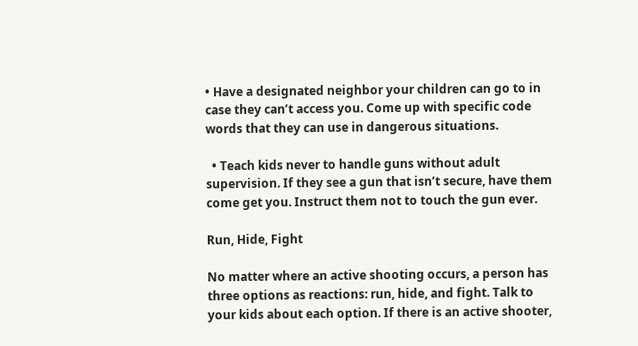• Have a designated neighbor your children can go to in case they can’t access you. Come up with specific code words that they can use in dangerous situations.

  • Teach kids never to handle guns without adult supervision. If they see a gun that isn’t secure, have them come get you. Instruct them not to touch the gun ever.

Run, Hide, Fight

No matter where an active shooting occurs, a person has three options as reactions: run, hide, and fight. Talk to your kids about each option. If there is an active shooter,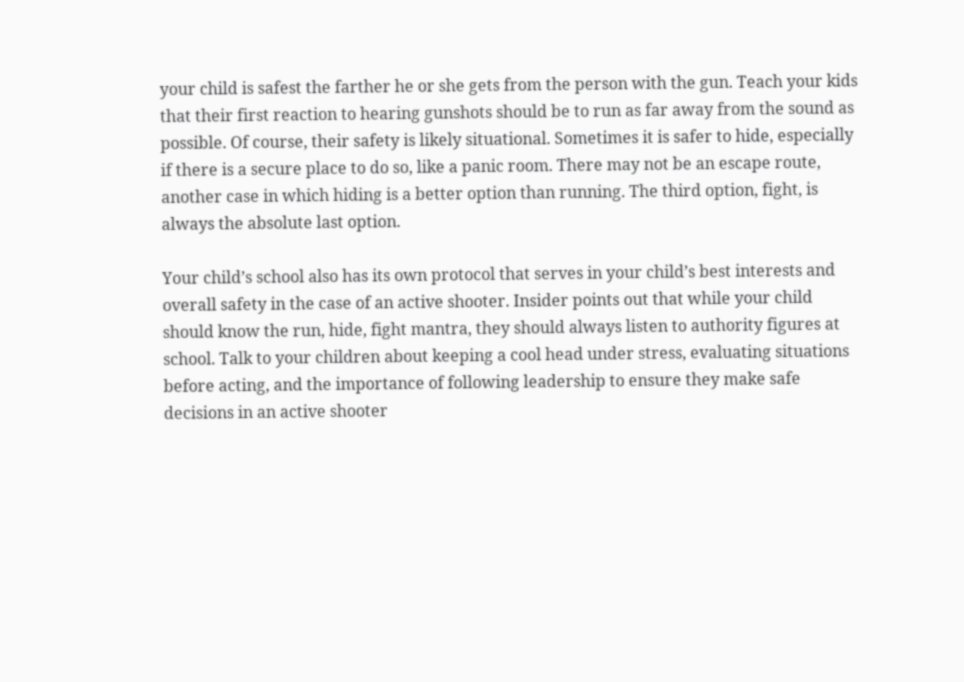your child is safest the farther he or she gets from the person with the gun. Teach your kids that their first reaction to hearing gunshots should be to run as far away from the sound as possible. Of course, their safety is likely situational. Sometimes it is safer to hide, especially if there is a secure place to do so, like a panic room. There may not be an escape route, another case in which hiding is a better option than running. The third option, fight, is always the absolute last option.

Your child’s school also has its own protocol that serves in your child’s best interests and overall safety in the case of an active shooter. Insider points out that while your child should know the run, hide, fight mantra, they should always listen to authority figures at school. Talk to your children about keeping a cool head under stress, evaluating situations before acting, and the importance of following leadership to ensure they make safe decisions in an active shooter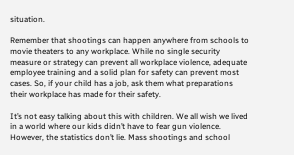situation.

Remember that shootings can happen anywhere from schools to movie theaters to any workplace. While no single security measure or strategy can prevent all workplace violence, adequate employee training and a solid plan for safety can prevent most cases. So, if your child has a job, ask them what preparations their workplace has made for their safety.

It’s not easy talking about this with children. We all wish we lived in a world where our kids didn’t have to fear gun violence. However, the statistics don’t lie. Mass shootings and school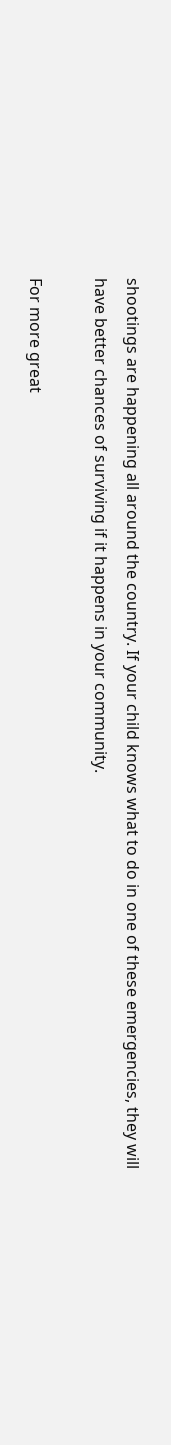shootings are happening all around the country. If your child knows what to do in one of these emergencies, they will have better chances of surviving if it happens in your community.

For more great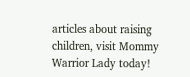articles about raising children, visit Mommy Warrior Lady today!